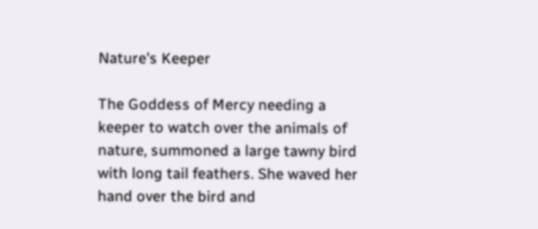Nature's Keeper

The Goddess of Mercy needing a keeper to watch over the animals of nature, summoned a large tawny bird with long tail feathers. She waved her hand over the bird and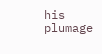his plumage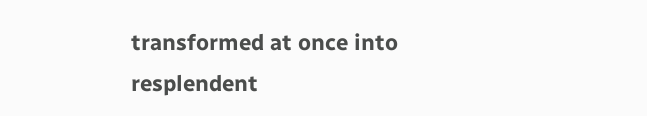transformed at once into resplendent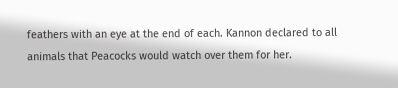feathers with an eye at the end of each. Kannon declared to all animals that Peacocks would watch over them for her.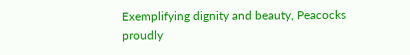Exemplifying dignity and beauty, Peacocks proudly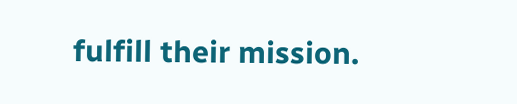fulfill their mission.